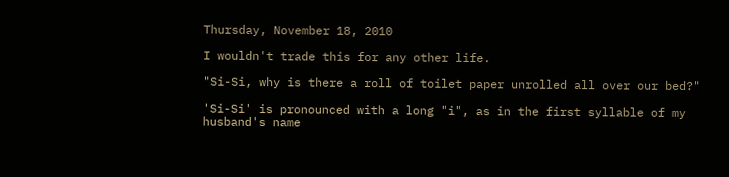Thursday, November 18, 2010

I wouldn't trade this for any other life.

"Si-Si, why is there a roll of toilet paper unrolled all over our bed?"

'Si-Si' is pronounced with a long "i", as in the first syllable of my husband's name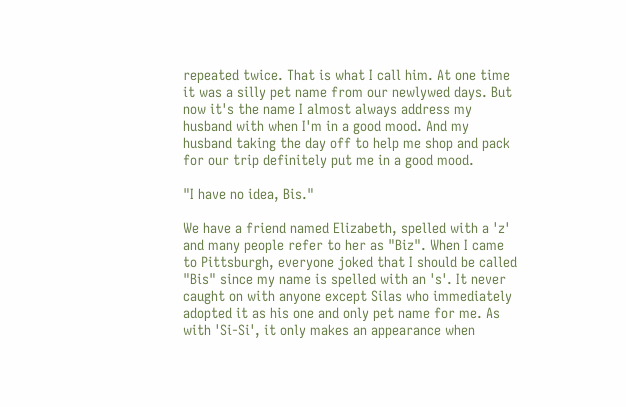repeated twice. That is what I call him. At one time it was a silly pet name from our newlywed days. But now it's the name I almost always address my husband with when I'm in a good mood. And my husband taking the day off to help me shop and pack for our trip definitely put me in a good mood.

"I have no idea, Bis."

We have a friend named Elizabeth, spelled with a 'z' and many people refer to her as "Biz". When I came to Pittsburgh, everyone joked that I should be called "Bis" since my name is spelled with an 's'. It never caught on with anyone except Silas who immediately adopted it as his one and only pet name for me. As with 'Si-Si', it only makes an appearance when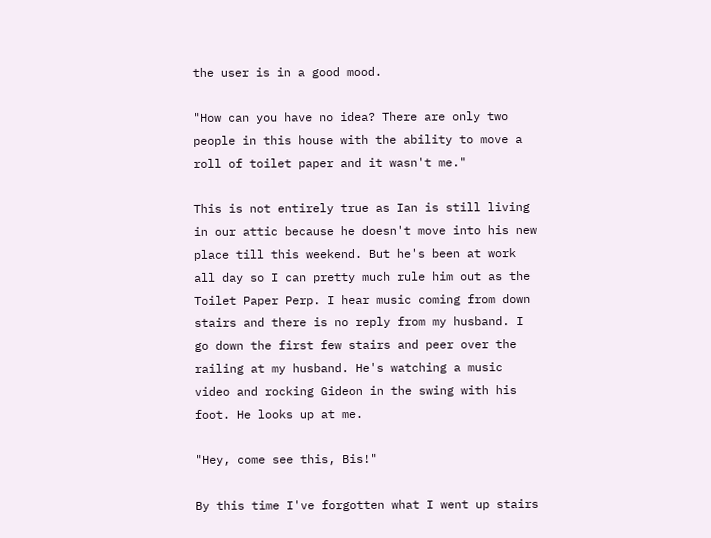the user is in a good mood.

"How can you have no idea? There are only two people in this house with the ability to move a roll of toilet paper and it wasn't me."

This is not entirely true as Ian is still living in our attic because he doesn't move into his new place till this weekend. But he's been at work all day so I can pretty much rule him out as the Toilet Paper Perp. I hear music coming from down stairs and there is no reply from my husband. I go down the first few stairs and peer over the railing at my husband. He's watching a music video and rocking Gideon in the swing with his foot. He looks up at me.

"Hey, come see this, Bis!"

By this time I've forgotten what I went up stairs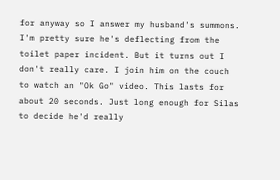for anyway so I answer my husband's summons. I'm pretty sure he's deflecting from the toilet paper incident. But it turns out I don't really care. I join him on the couch to watch an "Ok Go" video. This lasts for about 20 seconds. Just long enough for Silas to decide he'd really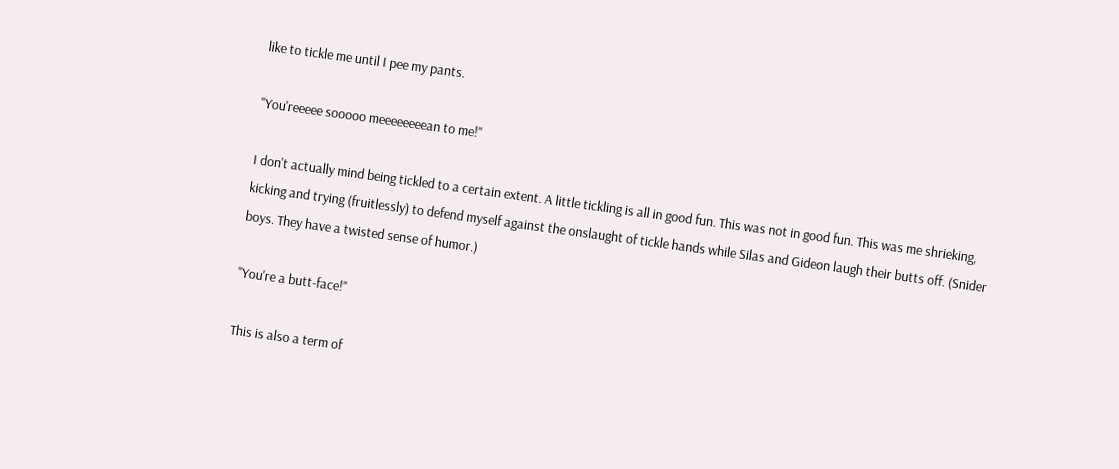like to tickle me until I pee my pants.

"You'reeeee sooooo meeeeeeeean to me!"

I don't actually mind being tickled to a certain extent. A little tickling is all in good fun. This was not in good fun. This was me shrieking, kicking and trying (fruitlessly) to defend myself against the onslaught of tickle hands while Silas and Gideon laugh their butts off. (Snider boys. They have a twisted sense of humor.)

"You're a butt-face!"

This is also a term of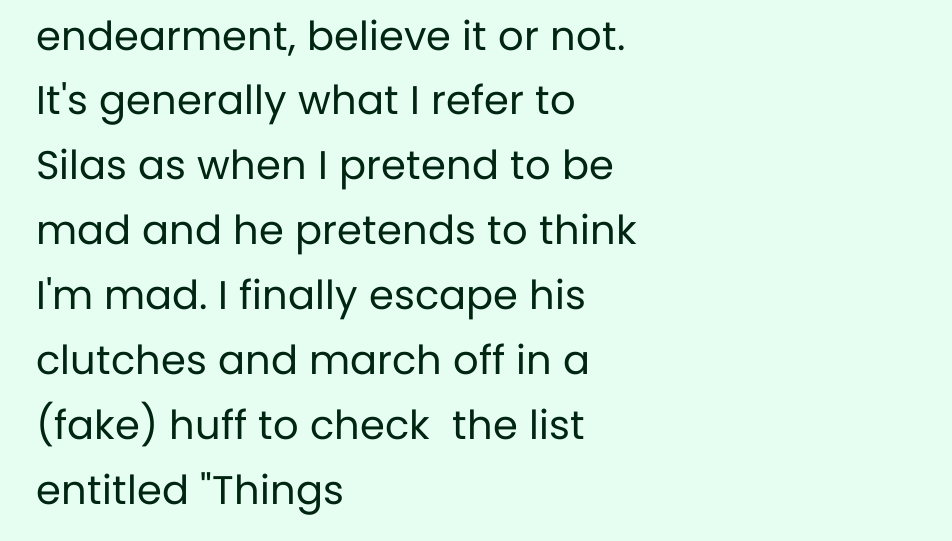endearment, believe it or not. It's generally what I refer to Silas as when I pretend to be mad and he pretends to think I'm mad. I finally escape his clutches and march off in a (fake) huff to check  the list entitled "Things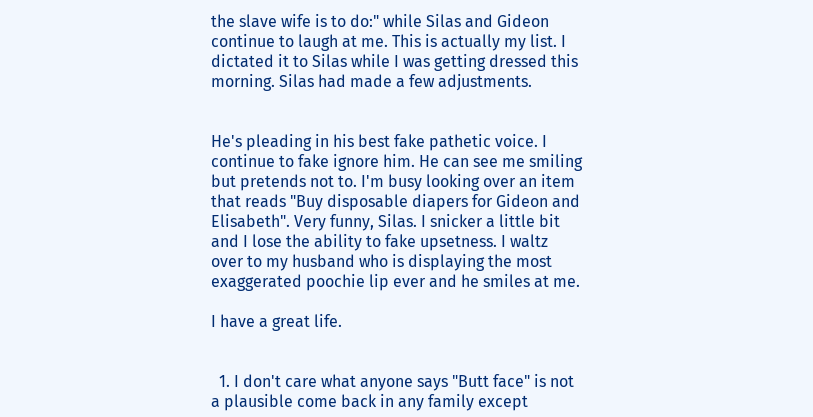the slave wife is to do:" while Silas and Gideon continue to laugh at me. This is actually my list. I dictated it to Silas while I was getting dressed this morning. Silas had made a few adjustments.


He's pleading in his best fake pathetic voice. I continue to fake ignore him. He can see me smiling but pretends not to. I'm busy looking over an item that reads "Buy disposable diapers for Gideon and Elisabeth". Very funny, Silas. I snicker a little bit and I lose the ability to fake upsetness. I waltz over to my husband who is displaying the most exaggerated poochie lip ever and he smiles at me.

I have a great life.


  1. I don't care what anyone says "Butt face" is not a plausible come back in any family except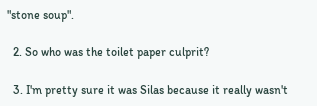"stone soup".

  2. So who was the toilet paper culprit?

  3. I'm pretty sure it was Silas because it really wasn't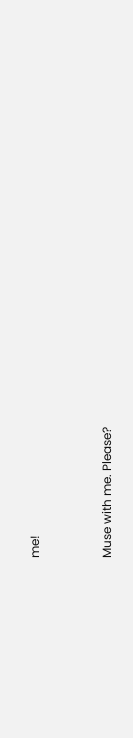me!


Muse with me. Please?